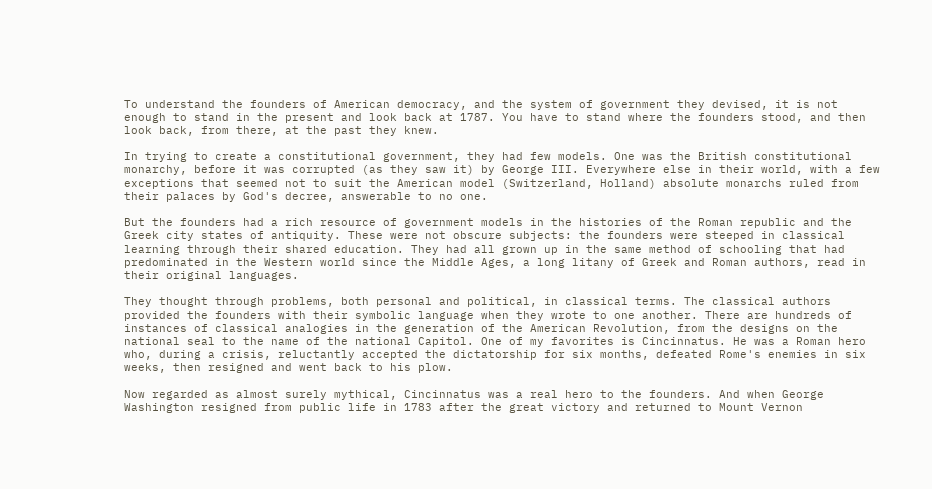To understand the founders of American democracy, and the system of government they devised, it is not enough to stand in the present and look back at 1787. You have to stand where the founders stood, and then look back, from there, at the past they knew.

In trying to create a constitutional government, they had few models. One was the British constitutional monarchy, before it was corrupted (as they saw it) by George III. Everywhere else in their world, with a few exceptions that seemed not to suit the American model (Switzerland, Holland) absolute monarchs ruled from their palaces by God's decree, answerable to no one.

But the founders had a rich resource of government models in the histories of the Roman republic and the Greek city states of antiquity. These were not obscure subjects: the founders were steeped in classical learning through their shared education. They had all grown up in the same method of schooling that had predominated in the Western world since the Middle Ages, a long litany of Greek and Roman authors, read in their original languages.

They thought through problems, both personal and political, in classical terms. The classical authors provided the founders with their symbolic language when they wrote to one another. There are hundreds of instances of classical analogies in the generation of the American Revolution, from the designs on the national seal to the name of the national Capitol. One of my favorites is Cincinnatus. He was a Roman hero who, during a crisis, reluctantly accepted the dictatorship for six months, defeated Rome's enemies in six weeks, then resigned and went back to his plow.

Now regarded as almost surely mythical, Cincinnatus was a real hero to the founders. And when George Washington resigned from public life in 1783 after the great victory and returned to Mount Vernon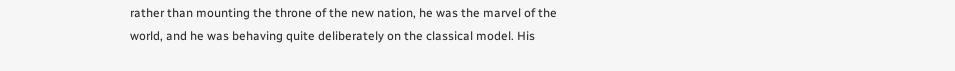rather than mounting the throne of the new nation, he was the marvel of the world, and he was behaving quite deliberately on the classical model. His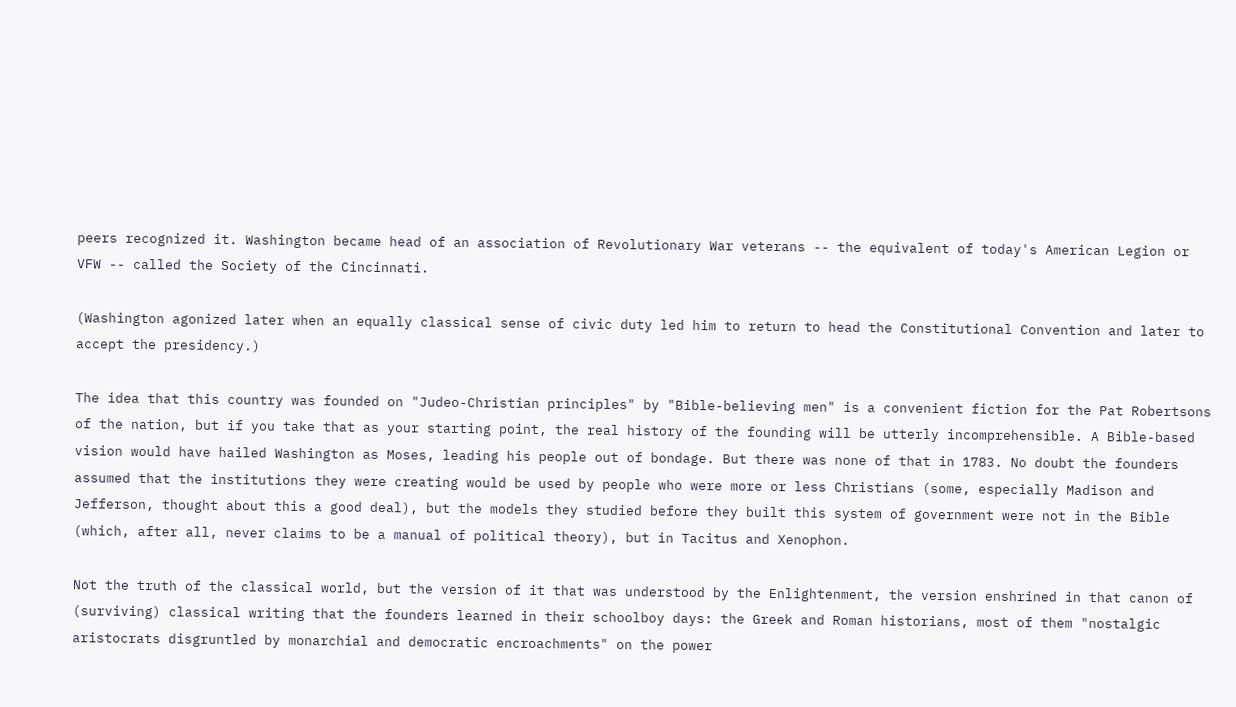peers recognized it. Washington became head of an association of Revolutionary War veterans -- the equivalent of today's American Legion or VFW -- called the Society of the Cincinnati.

(Washington agonized later when an equally classical sense of civic duty led him to return to head the Constitutional Convention and later to accept the presidency.)

The idea that this country was founded on "Judeo-Christian principles" by "Bible-believing men" is a convenient fiction for the Pat Robertsons of the nation, but if you take that as your starting point, the real history of the founding will be utterly incomprehensible. A Bible-based vision would have hailed Washington as Moses, leading his people out of bondage. But there was none of that in 1783. No doubt the founders assumed that the institutions they were creating would be used by people who were more or less Christians (some, especially Madison and Jefferson, thought about this a good deal), but the models they studied before they built this system of government were not in the Bible (which, after all, never claims to be a manual of political theory), but in Tacitus and Xenophon.

Not the truth of the classical world, but the version of it that was understood by the Enlightenment, the version enshrined in that canon of (surviving) classical writing that the founders learned in their schoolboy days: the Greek and Roman historians, most of them "nostalgic aristocrats disgruntled by monarchial and democratic encroachments" on the power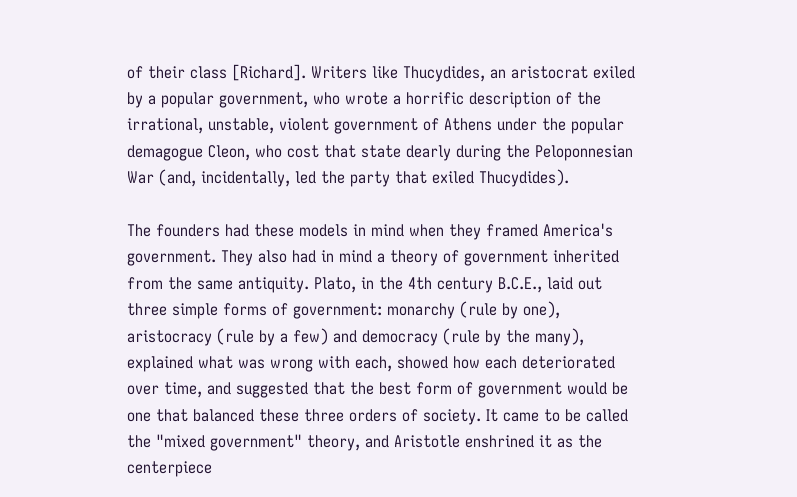of their class [Richard]. Writers like Thucydides, an aristocrat exiled by a popular government, who wrote a horrific description of the irrational, unstable, violent government of Athens under the popular demagogue Cleon, who cost that state dearly during the Peloponnesian War (and, incidentally, led the party that exiled Thucydides).

The founders had these models in mind when they framed America's government. They also had in mind a theory of government inherited from the same antiquity. Plato, in the 4th century B.C.E., laid out three simple forms of government: monarchy (rule by one), aristocracy (rule by a few) and democracy (rule by the many), explained what was wrong with each, showed how each deteriorated over time, and suggested that the best form of government would be one that balanced these three orders of society. It came to be called the "mixed government" theory, and Aristotle enshrined it as the centerpiece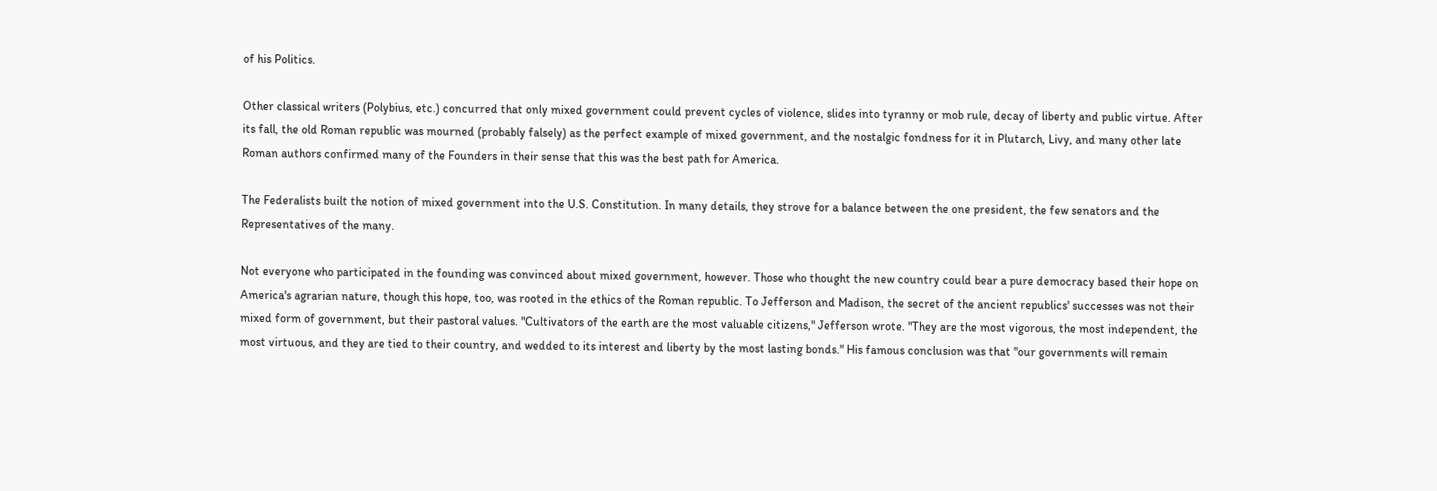of his Politics.

Other classical writers (Polybius, etc.) concurred that only mixed government could prevent cycles of violence, slides into tyranny or mob rule, decay of liberty and public virtue. After its fall, the old Roman republic was mourned (probably falsely) as the perfect example of mixed government, and the nostalgic fondness for it in Plutarch, Livy, and many other late Roman authors confirmed many of the Founders in their sense that this was the best path for America.

The Federalists built the notion of mixed government into the U.S. Constitution. In many details, they strove for a balance between the one president, the few senators and the Representatives of the many.

Not everyone who participated in the founding was convinced about mixed government, however. Those who thought the new country could bear a pure democracy based their hope on America's agrarian nature, though this hope, too, was rooted in the ethics of the Roman republic. To Jefferson and Madison, the secret of the ancient republics' successes was not their mixed form of government, but their pastoral values. "Cultivators of the earth are the most valuable citizens," Jefferson wrote. "They are the most vigorous, the most independent, the most virtuous, and they are tied to their country, and wedded to its interest and liberty by the most lasting bonds." His famous conclusion was that "our governments will remain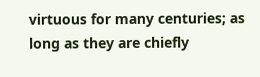virtuous for many centuries; as long as they are chiefly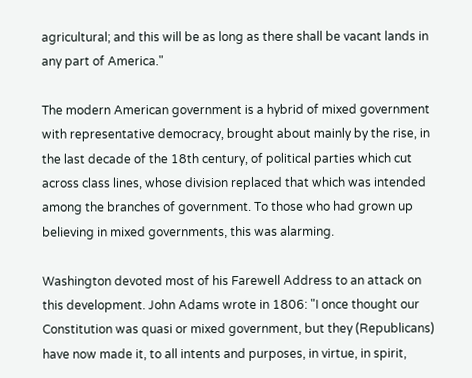agricultural; and this will be as long as there shall be vacant lands in any part of America."

The modern American government is a hybrid of mixed government with representative democracy, brought about mainly by the rise, in the last decade of the 18th century, of political parties which cut across class lines, whose division replaced that which was intended among the branches of government. To those who had grown up believing in mixed governments, this was alarming.

Washington devoted most of his Farewell Address to an attack on this development. John Adams wrote in 1806: "I once thought our Constitution was quasi or mixed government, but they (Republicans) have now made it, to all intents and purposes, in virtue, in spirit,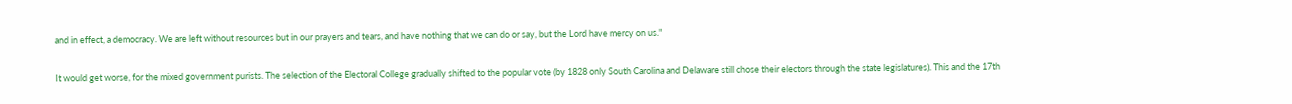and in effect, a democracy. We are left without resources but in our prayers and tears, and have nothing that we can do or say, but the Lord have mercy on us."

It would get worse, for the mixed government purists. The selection of the Electoral College gradually shifted to the popular vote (by 1828 only South Carolina and Delaware still chose their electors through the state legislatures). This and the 17th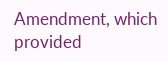Amendment, which provided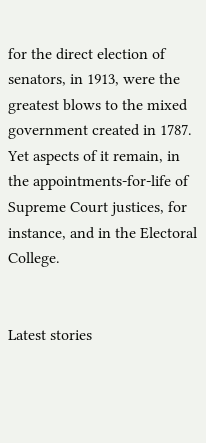for the direct election of senators, in 1913, were the greatest blows to the mixed government created in 1787. Yet aspects of it remain, in the appointments-for-life of Supreme Court justices, for instance, and in the Electoral College.


Latest stories